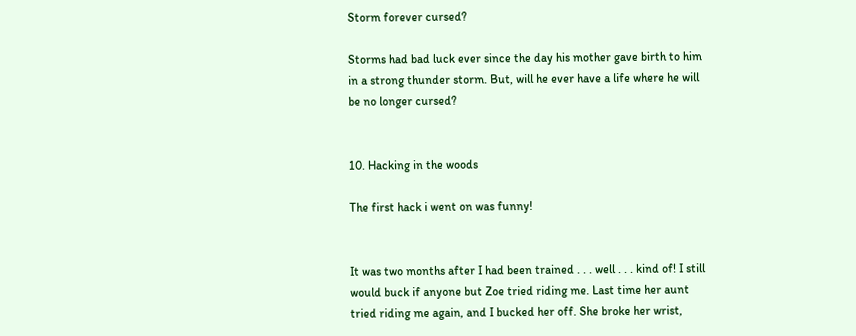Storm forever cursed?

Storms had bad luck ever since the day his mother gave birth to him in a strong thunder storm. But, will he ever have a life where he will be no longer cursed?


10. Hacking in the woods

The first hack i went on was funny!


It was two months after I had been trained . . . well . . . kind of! I still would buck if anyone but Zoe tried riding me. Last time her aunt tried riding me again, and I bucked her off. She broke her wrist,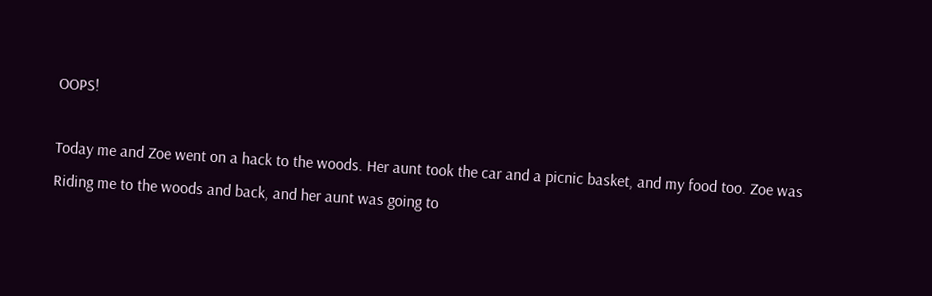OOPS!

Today me and Zoe went on a hack to the woods. Her aunt took the car and a picnic basket, and my food too. Zoe was Riding me to the woods and back, and her aunt was going to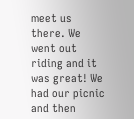meet us there. We went out riding and it was great! We had our picnic and then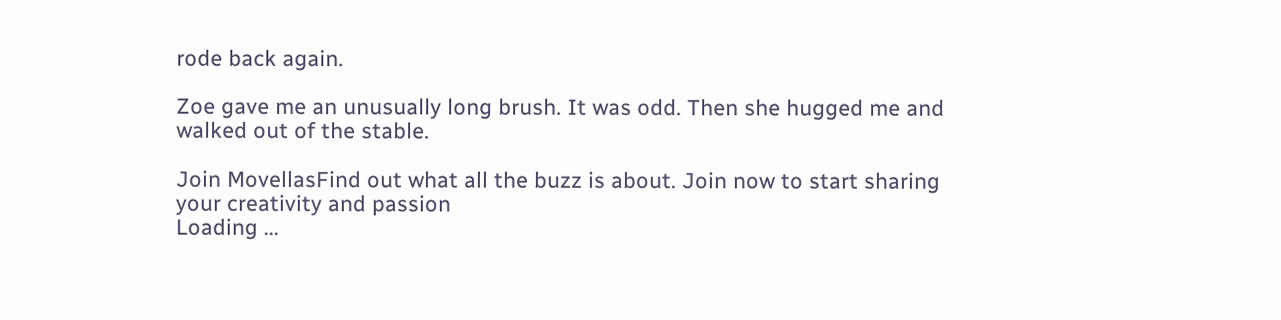rode back again.

Zoe gave me an unusually long brush. It was odd. Then she hugged me and walked out of the stable.

Join MovellasFind out what all the buzz is about. Join now to start sharing your creativity and passion
Loading ...